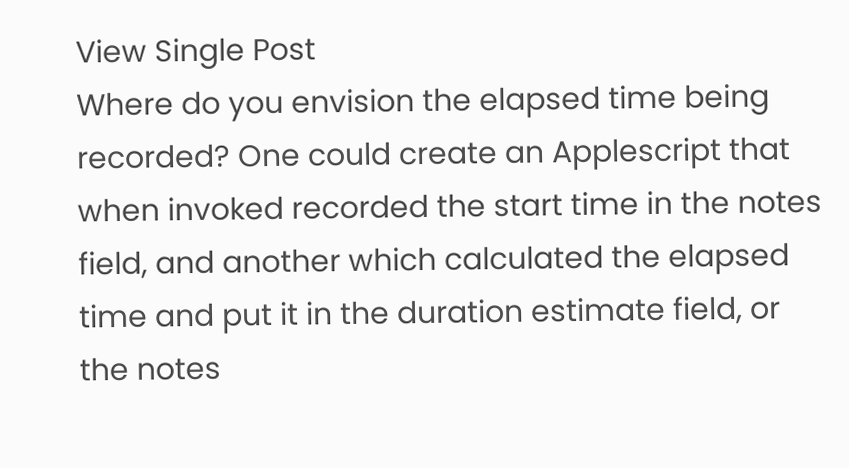View Single Post
Where do you envision the elapsed time being recorded? One could create an Applescript that when invoked recorded the start time in the notes field, and another which calculated the elapsed time and put it in the duration estimate field, or the notes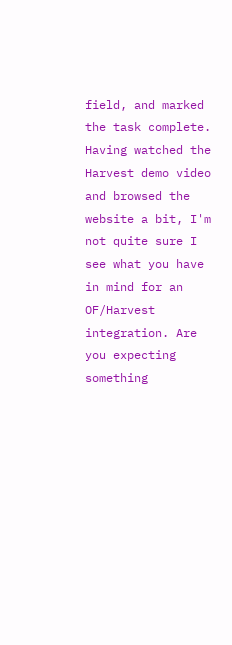field, and marked the task complete. Having watched the Harvest demo video and browsed the website a bit, I'm not quite sure I see what you have in mind for an OF/Harvest integration. Are you expecting something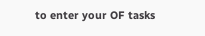to enter your OF tasks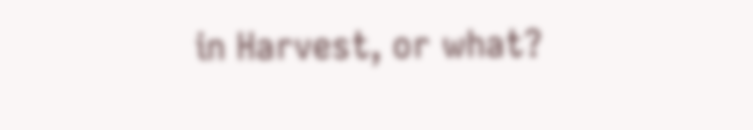in Harvest, or what?